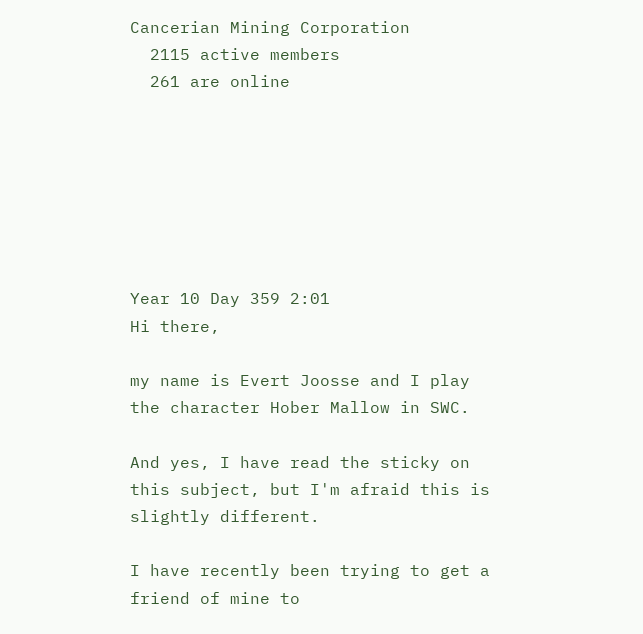Cancerian Mining Corporation
  2115 active members
  261 are online







Year 10 Day 359 2:01
Hi there,

my name is Evert Joosse and I play the character Hober Mallow in SWC.

And yes, I have read the sticky on this subject, but I'm afraid this is slightly different.

I have recently been trying to get a friend of mine to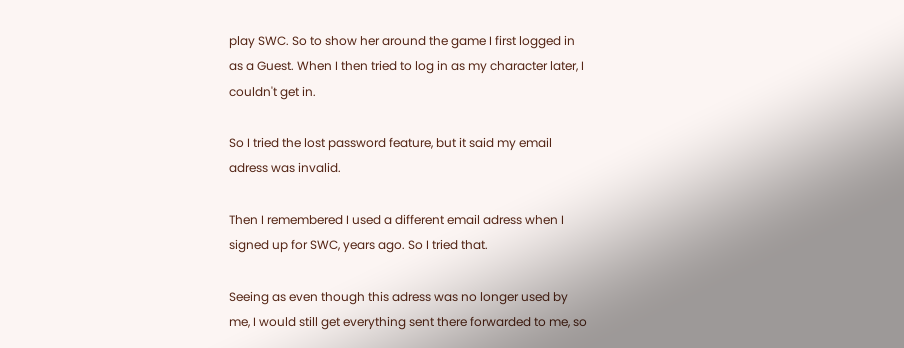play SWC. So to show her around the game I first logged in as a Guest. When I then tried to log in as my character later, I couldn't get in.

So I tried the lost password feature, but it said my email adress was invalid.

Then I remembered I used a different email adress when I signed up for SWC, years ago. So I tried that.

Seeing as even though this adress was no longer used by me, I would still get everything sent there forwarded to me, so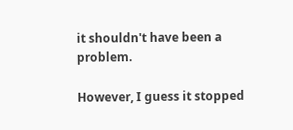it shouldn't have been a problem.

However, I guess it stopped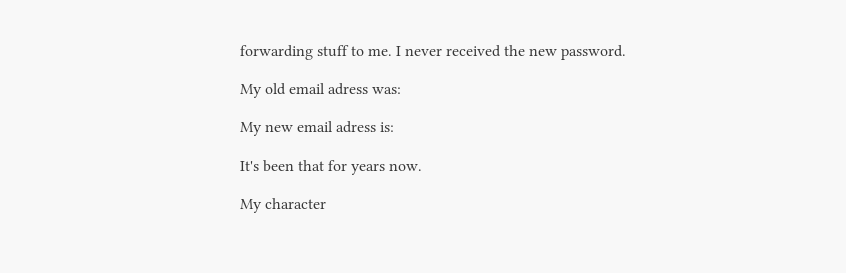forwarding stuff to me. I never received the new password.

My old email adress was:

My new email adress is:

It's been that for years now.

My character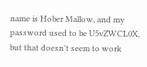name is Hober Mallow, and my password used to be U5vZWCL0X, but that doesn't seem to work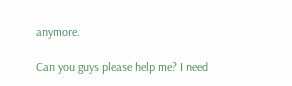anymore.

Can you guys please help me? I need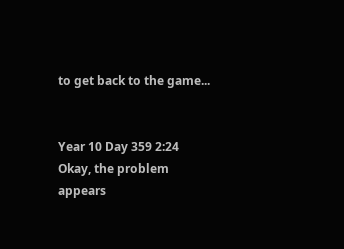to get back to the game...


Year 10 Day 359 2:24
Okay, the problem appears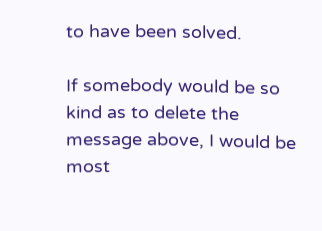to have been solved.

If somebody would be so kind as to delete the message above, I would be most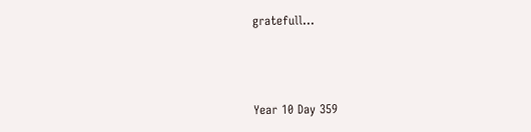gratefull...



Year 10 Day 359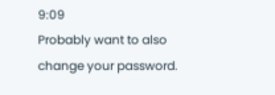9:09
Probably want to also change your password.